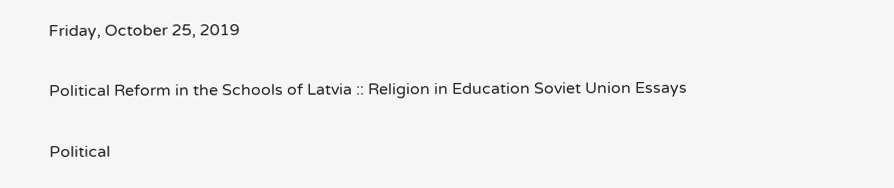Friday, October 25, 2019

Political Reform in the Schools of Latvia :: Religion in Education Soviet Union Essays

Political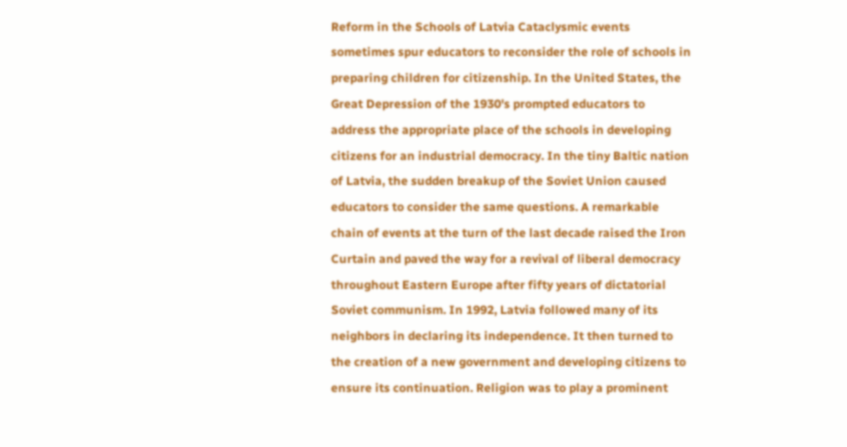Reform in the Schools of Latvia Cataclysmic events sometimes spur educators to reconsider the role of schools in preparing children for citizenship. In the United States, the Great Depression of the 1930's prompted educators to address the appropriate place of the schools in developing citizens for an industrial democracy. In the tiny Baltic nation of Latvia, the sudden breakup of the Soviet Union caused educators to consider the same questions. A remarkable chain of events at the turn of the last decade raised the Iron Curtain and paved the way for a revival of liberal democracy throughout Eastern Europe after fifty years of dictatorial Soviet communism. In 1992, Latvia followed many of its neighbors in declaring its independence. It then turned to the creation of a new government and developing citizens to ensure its continuation. Religion was to play a prominent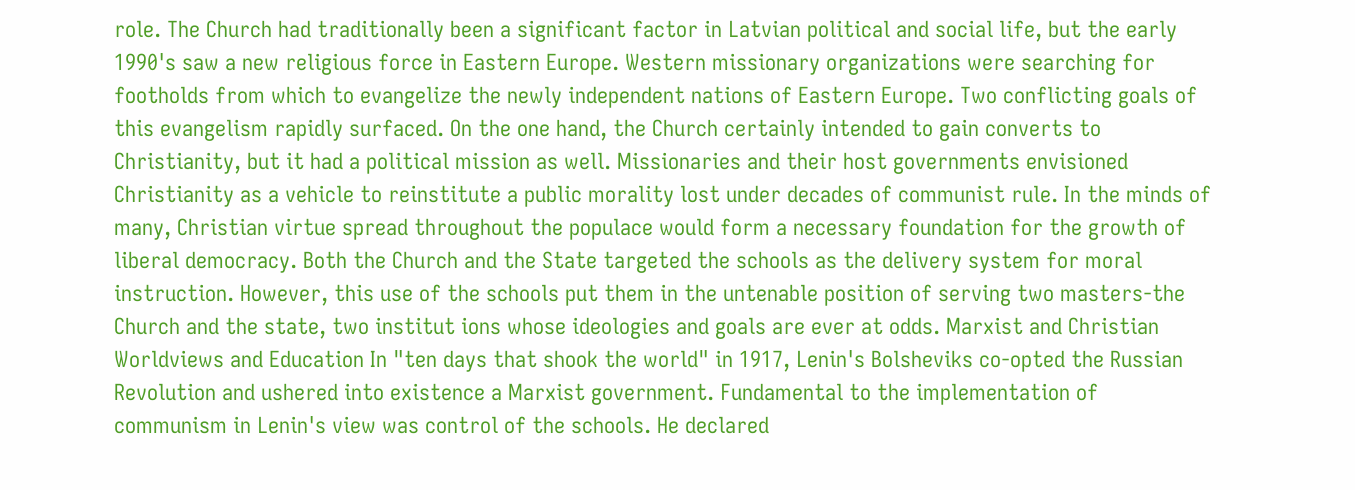role. The Church had traditionally been a significant factor in Latvian political and social life, but the early 1990's saw a new religious force in Eastern Europe. Western missionary organizations were searching for footholds from which to evangelize the newly independent nations of Eastern Europe. Two conflicting goals of this evangelism rapidly surfaced. On the one hand, the Church certainly intended to gain converts to Christianity, but it had a political mission as well. Missionaries and their host governments envisioned Christianity as a vehicle to reinstitute a public morality lost under decades of communist rule. In the minds of many, Christian virtue spread throughout the populace would form a necessary foundation for the growth of liberal democracy. Both the Church and the State targeted the schools as the delivery system for moral instruction. However, this use of the schools put them in the untenable position of serving two masters-the Church and the state, two institut ions whose ideologies and goals are ever at odds. Marxist and Christian Worldviews and Education In "ten days that shook the world" in 1917, Lenin's Bolsheviks co-opted the Russian Revolution and ushered into existence a Marxist government. Fundamental to the implementation of communism in Lenin's view was control of the schools. He declared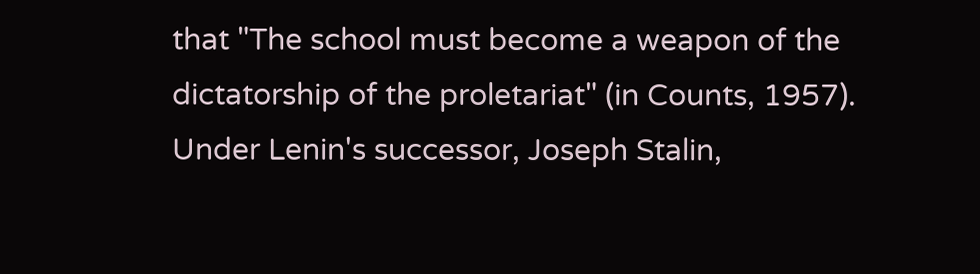that "The school must become a weapon of the dictatorship of the proletariat" (in Counts, 1957). Under Lenin's successor, Joseph Stalin,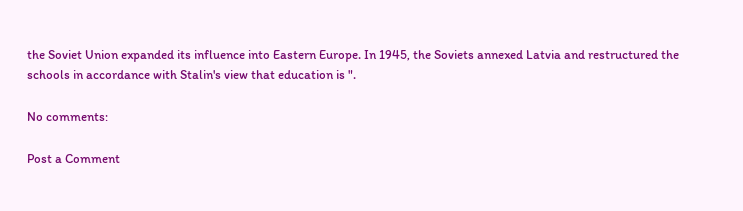the Soviet Union expanded its influence into Eastern Europe. In 1945, the Soviets annexed Latvia and restructured the schools in accordance with Stalin's view that education is ".

No comments:

Post a Comment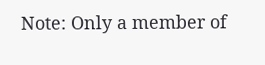Note: Only a member of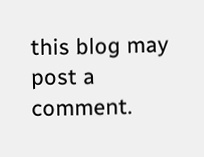this blog may post a comment.